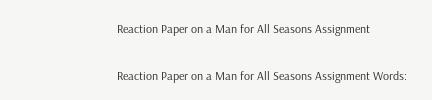Reaction Paper on a Man for All Seasons Assignment

Reaction Paper on a Man for All Seasons Assignment Words: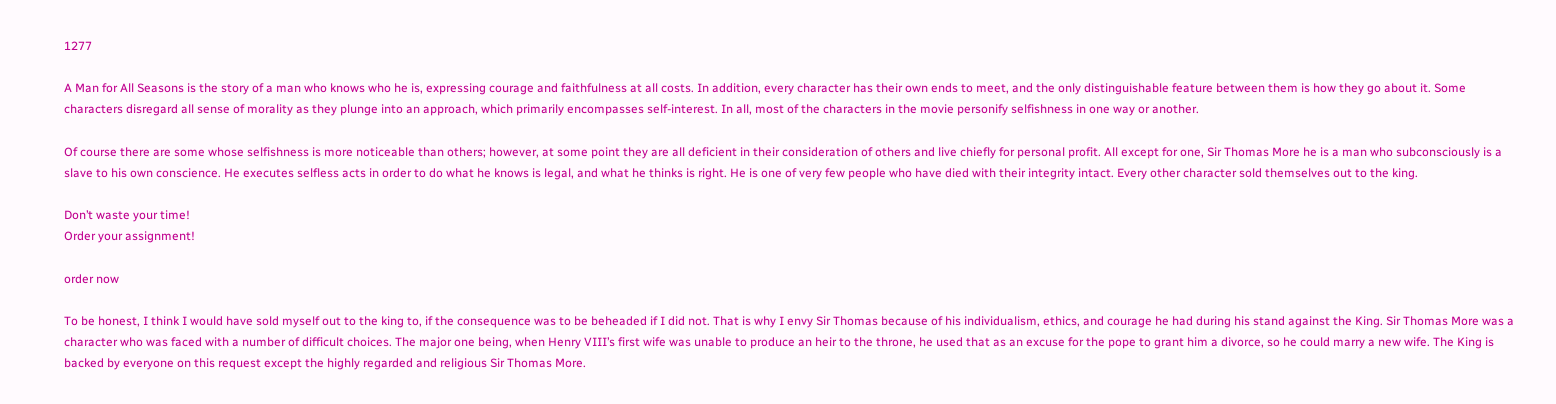1277

A Man for All Seasons is the story of a man who knows who he is, expressing courage and faithfulness at all costs. In addition, every character has their own ends to meet, and the only distinguishable feature between them is how they go about it. Some characters disregard all sense of morality as they plunge into an approach, which primarily encompasses self-interest. In all, most of the characters in the movie personify selfishness in one way or another.

Of course there are some whose selfishness is more noticeable than others; however, at some point they are all deficient in their consideration of others and live chiefly for personal profit. All except for one, Sir Thomas More he is a man who subconsciously is a slave to his own conscience. He executes selfless acts in order to do what he knows is legal, and what he thinks is right. He is one of very few people who have died with their integrity intact. Every other character sold themselves out to the king.

Don’t waste your time!
Order your assignment!

order now

To be honest, I think I would have sold myself out to the king to, if the consequence was to be beheaded if I did not. That is why I envy Sir Thomas because of his individualism, ethics, and courage he had during his stand against the King. Sir Thomas More was a character who was faced with a number of difficult choices. The major one being, when Henry VIII’s first wife was unable to produce an heir to the throne, he used that as an excuse for the pope to grant him a divorce, so he could marry a new wife. The King is backed by everyone on this request except the highly regarded and religious Sir Thomas More.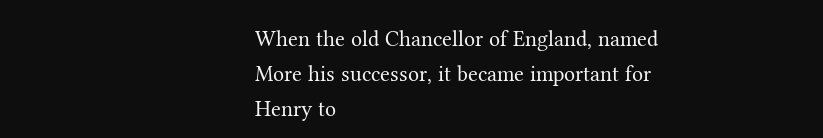When the old Chancellor of England, named More his successor, it became important for Henry to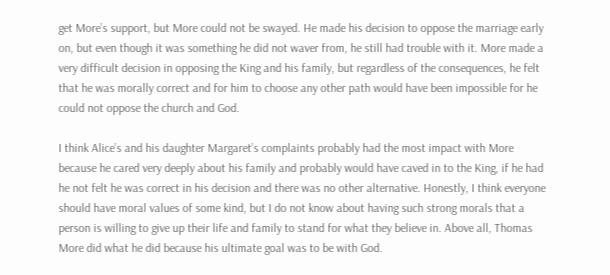get More’s support, but More could not be swayed. He made his decision to oppose the marriage early on, but even though it was something he did not waver from, he still had trouble with it. More made a very difficult decision in opposing the King and his family, but regardless of the consequences, he felt that he was morally correct and for him to choose any other path would have been impossible for he could not oppose the church and God.

I think Alice’s and his daughter Margaret’s complaints probably had the most impact with More because he cared very deeply about his family and probably would have caved in to the King, if he had he not felt he was correct in his decision and there was no other alternative. Honestly, I think everyone should have moral values of some kind, but I do not know about having such strong morals that a person is willing to give up their life and family to stand for what they believe in. Above all, Thomas More did what he did because his ultimate goal was to be with God.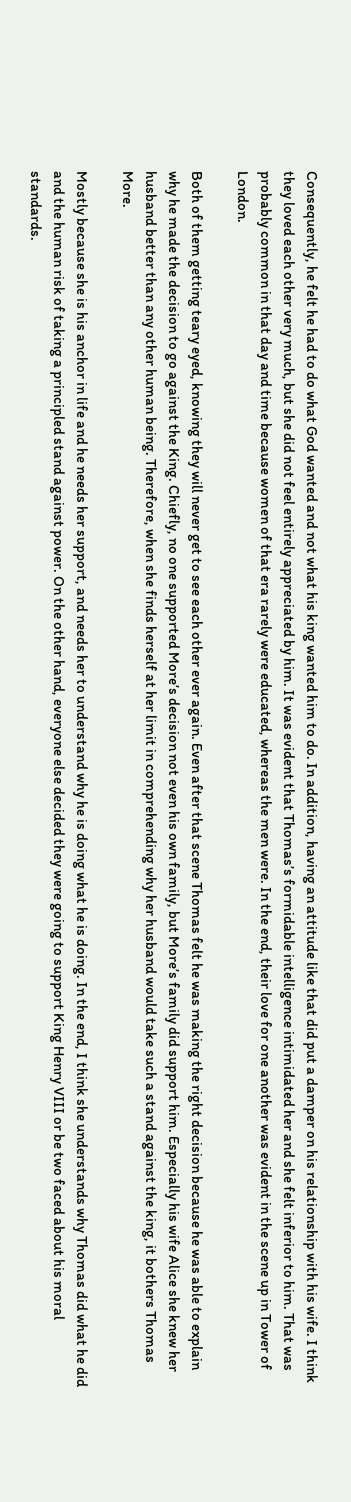Consequently, he felt he had to do what God wanted and not what his king wanted him to do. In addition, having an attitude like that did put a damper on his relationship with his wife. I think they loved each other very much, but she did not feel entirely appreciated by him. It was evident that Thomas’s formidable intelligence intimidated her and she felt inferior to him. That was probably common in that day and time because women of that era rarely were educated, whereas the men were. In the end, their love for one another was evident in the scene up in Tower of London.

Both of them getting teary eyed, knowing they will never get to see each other ever again. Even after that scene Thomas felt he was making the right decision because he was able to explain why he made the decision to go against the King. Chiefly, no one supported More’s decision not even his own family, but More’s family did support him. Especially his wife Alice she knew her husband better than any other human being. Therefore, when she finds herself at her limit in comprehending why her husband would take such a stand against the king, it bothers Thomas More.

Mostly because she is his anchor in life and he needs her support, and needs her to understand why he is doing what he is doing. In the end, I think she understands why Thomas did what he did and the human risk of taking a principled stand against power. On the other hand, everyone else decided they were going to support King Henry VIII or be two faced about his moral standards.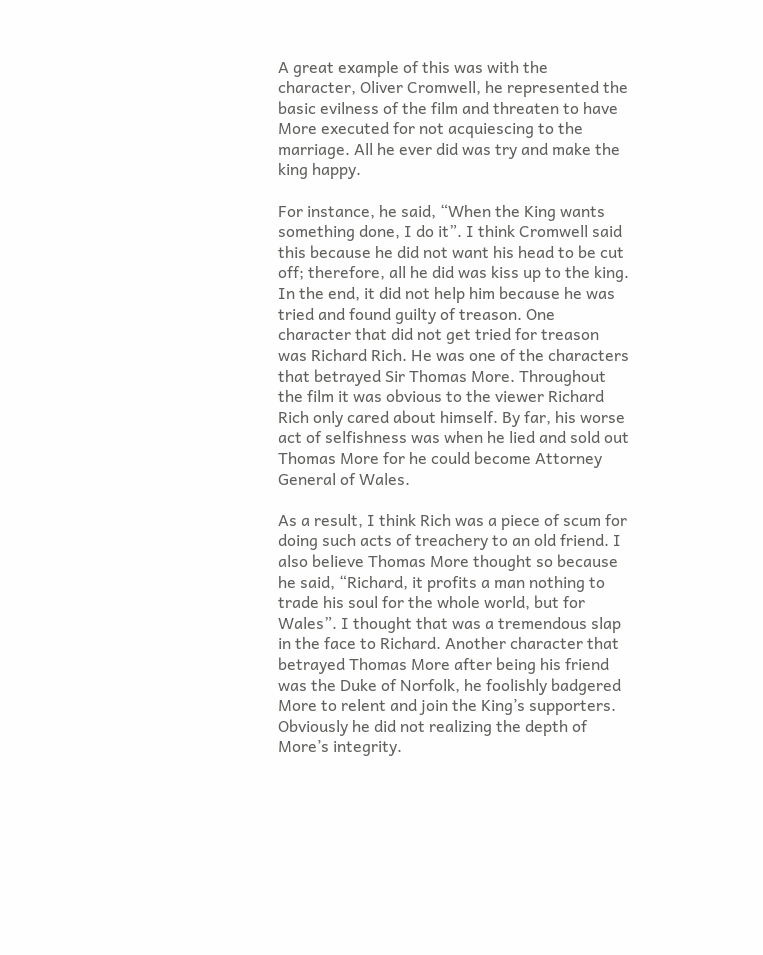A great example of this was with the character, Oliver Cromwell, he represented the basic evilness of the film and threaten to have More executed for not acquiescing to the marriage. All he ever did was try and make the king happy.

For instance, he said, “When the King wants something done, I do it”. I think Cromwell said this because he did not want his head to be cut off; therefore, all he did was kiss up to the king. In the end, it did not help him because he was tried and found guilty of treason. One character that did not get tried for treason was Richard Rich. He was one of the characters that betrayed Sir Thomas More. Throughout the film it was obvious to the viewer Richard Rich only cared about himself. By far, his worse act of selfishness was when he lied and sold out Thomas More for he could become Attorney General of Wales.

As a result, I think Rich was a piece of scum for doing such acts of treachery to an old friend. I also believe Thomas More thought so because he said, “Richard, it profits a man nothing to trade his soul for the whole world, but for Wales”. I thought that was a tremendous slap in the face to Richard. Another character that betrayed Thomas More after being his friend was the Duke of Norfolk, he foolishly badgered More to relent and join the King’s supporters. Obviously he did not realizing the depth of More’s integrity.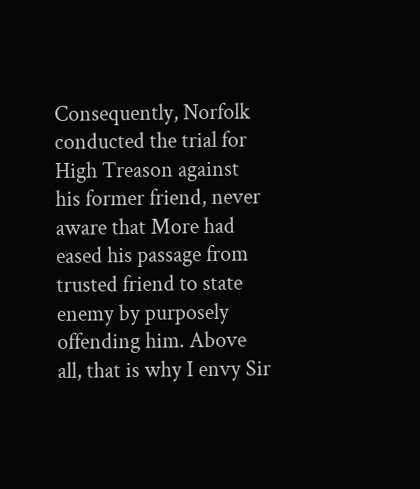Consequently, Norfolk conducted the trial for High Treason against his former friend, never aware that More had eased his passage from trusted friend to state enemy by purposely offending him. Above all, that is why I envy Sir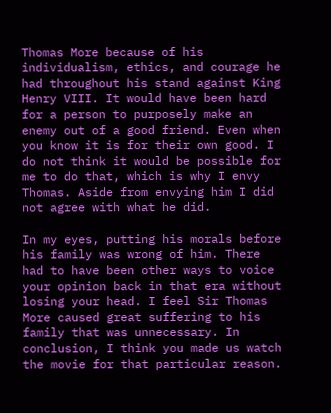Thomas More because of his individualism, ethics, and courage he had throughout his stand against King Henry VIII. It would have been hard for a person to purposely make an enemy out of a good friend. Even when you know it is for their own good. I do not think it would be possible for me to do that, which is why I envy Thomas. Aside from envying him I did not agree with what he did.

In my eyes, putting his morals before his family was wrong of him. There had to have been other ways to voice your opinion back in that era without losing your head. I feel Sir Thomas More caused great suffering to his family that was unnecessary. In conclusion, I think you made us watch the movie for that particular reason.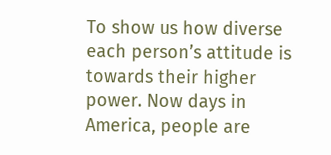To show us how diverse each person’s attitude is towards their higher power. Now days in America, people are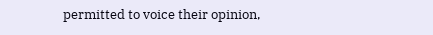permitted to voice their opinion,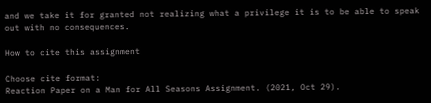and we take it for granted not realizing what a privilege it is to be able to speak out with no consequences.

How to cite this assignment

Choose cite format:
Reaction Paper on a Man for All Seasons Assignment. (2021, Oct 29).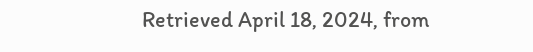Retrieved April 18, 2024, from